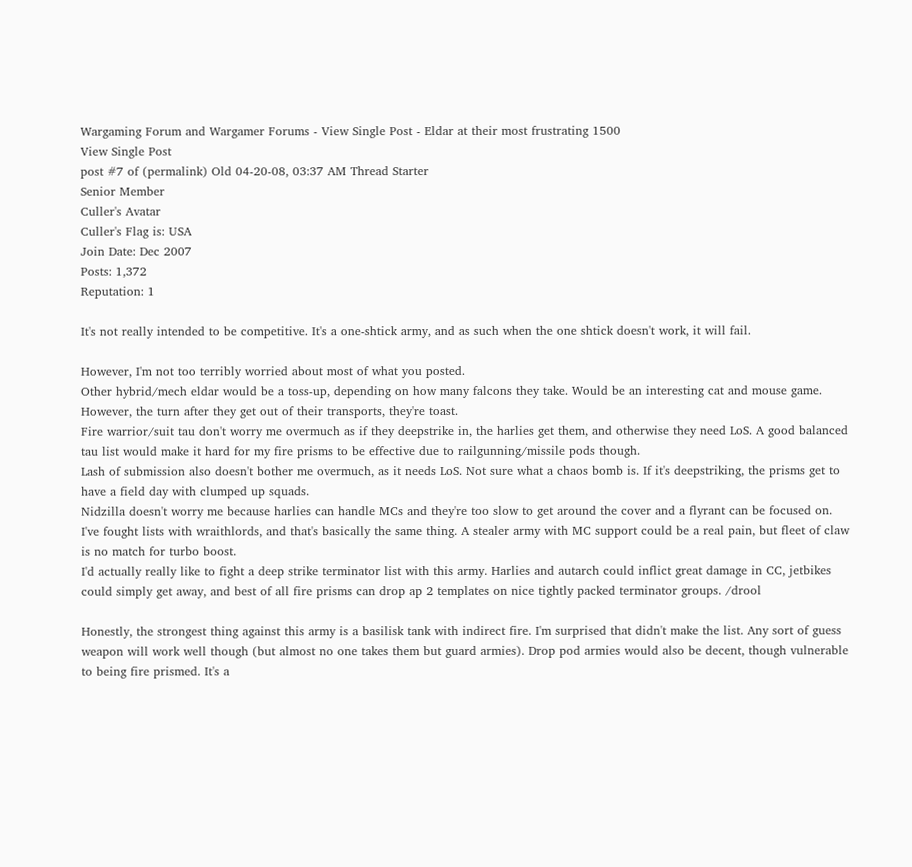Wargaming Forum and Wargamer Forums - View Single Post - Eldar at their most frustrating 1500
View Single Post
post #7 of (permalink) Old 04-20-08, 03:37 AM Thread Starter
Senior Member
Culler's Avatar
Culler's Flag is: USA
Join Date: Dec 2007
Posts: 1,372
Reputation: 1

It's not really intended to be competitive. It's a one-shtick army, and as such when the one shtick doesn't work, it will fail.

However, I'm not too terribly worried about most of what you posted.
Other hybrid/mech eldar would be a toss-up, depending on how many falcons they take. Would be an interesting cat and mouse game. However, the turn after they get out of their transports, they're toast.
Fire warrior/suit tau don't worry me overmuch as if they deepstrike in, the harlies get them, and otherwise they need LoS. A good balanced tau list would make it hard for my fire prisms to be effective due to railgunning/missile pods though.
Lash of submission also doesn't bother me overmuch, as it needs LoS. Not sure what a chaos bomb is. If it's deepstriking, the prisms get to have a field day with clumped up squads.
Nidzilla doesn't worry me because harlies can handle MCs and they're too slow to get around the cover and a flyrant can be focused on. I've fought lists with wraithlords, and that's basically the same thing. A stealer army with MC support could be a real pain, but fleet of claw is no match for turbo boost.
I'd actually really like to fight a deep strike terminator list with this army. Harlies and autarch could inflict great damage in CC, jetbikes could simply get away, and best of all fire prisms can drop ap 2 templates on nice tightly packed terminator groups. /drool

Honestly, the strongest thing against this army is a basilisk tank with indirect fire. I'm surprised that didn't make the list. Any sort of guess weapon will work well though (but almost no one takes them but guard armies). Drop pod armies would also be decent, though vulnerable to being fire prismed. It's a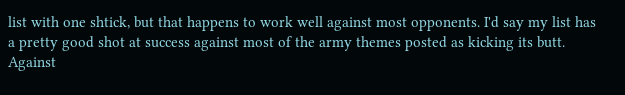list with one shtick, but that happens to work well against most opponents. I'd say my list has a pretty good shot at success against most of the army themes posted as kicking its butt. Against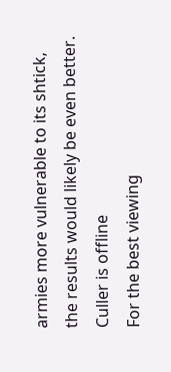armies more vulnerable to its shtick, the results would likely be even better.
Culler is offline
For the best viewing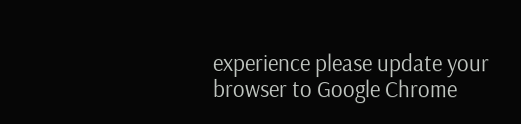experience please update your browser to Google Chrome